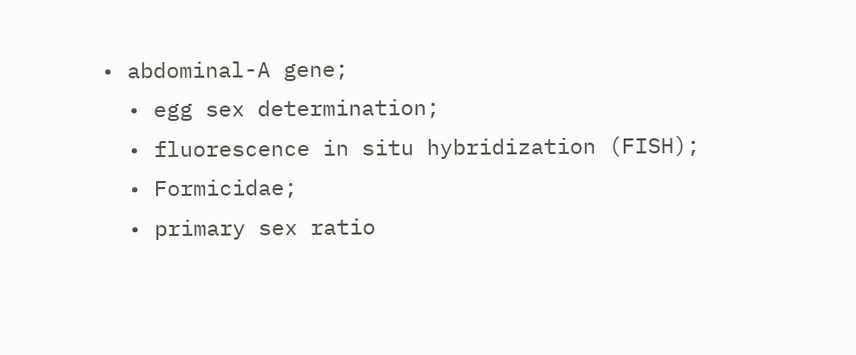• abdominal-A gene;
  • egg sex determination;
  • fluorescence in situ hybridization (FISH);
  • Formicidae;
  • primary sex ratio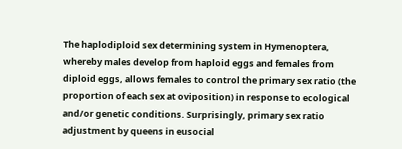The haplodiploid sex determining system in Hymenoptera, whereby males develop from haploid eggs and females from diploid eggs, allows females to control the primary sex ratio (the proportion of each sex at oviposition) in response to ecological and/or genetic conditions. Surprisingly, primary sex ratio adjustment by queens in eusocial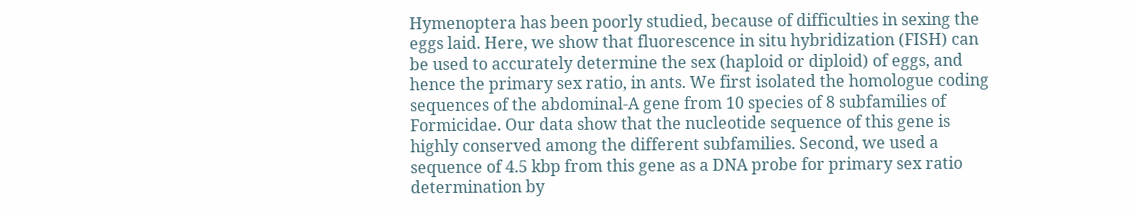Hymenoptera has been poorly studied, because of difficulties in sexing the eggs laid. Here, we show that fluorescence in situ hybridization (FISH) can be used to accurately determine the sex (haploid or diploid) of eggs, and hence the primary sex ratio, in ants. We first isolated the homologue coding sequences of the abdominal-A gene from 10 species of 8 subfamilies of Formicidae. Our data show that the nucleotide sequence of this gene is highly conserved among the different subfamilies. Second, we used a sequence of 4.5 kbp from this gene as a DNA probe for primary sex ratio determination by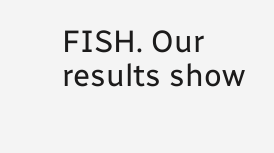FISH. Our results show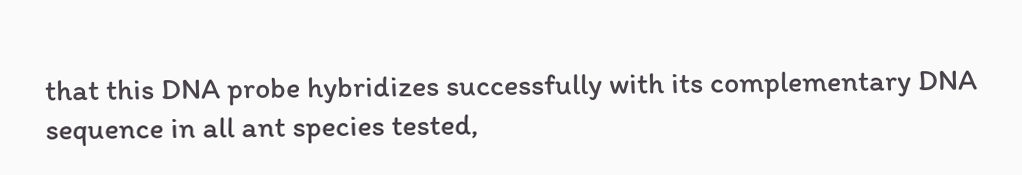that this DNA probe hybridizes successfully with its complementary DNA sequence in all ant species tested,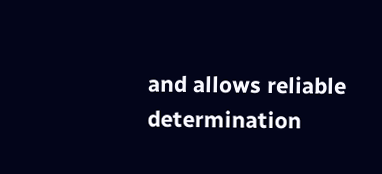and allows reliable determination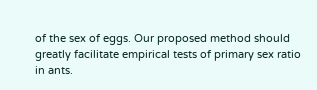of the sex of eggs. Our proposed method should greatly facilitate empirical tests of primary sex ratio in ants.